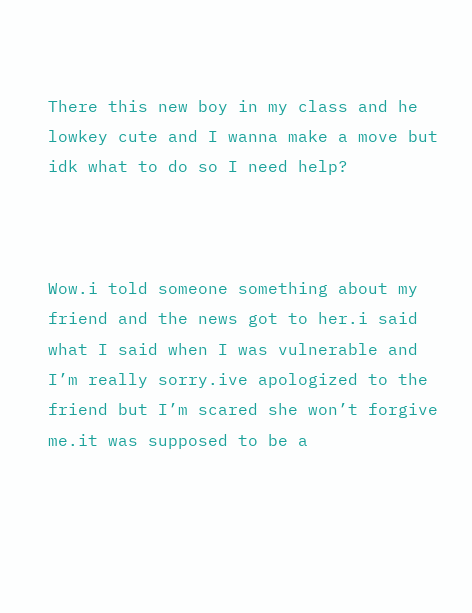There this new boy in my class and he lowkey cute and I wanna make a move but idk what to do so I need help?



Wow.i told someone something about my friend and the news got to her.i said what I said when I was vulnerable and I’m really sorry.ive apologized to the friend but I’m scared she won’t forgive me.it was supposed to be a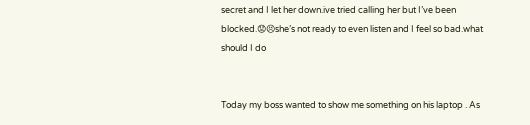secret and I let her down.ive tried calling her but I’ve been blocked.😟😣she’s not ready to even listen and I feel so bad.what should I do


Today my boss wanted to show me something on his laptop . As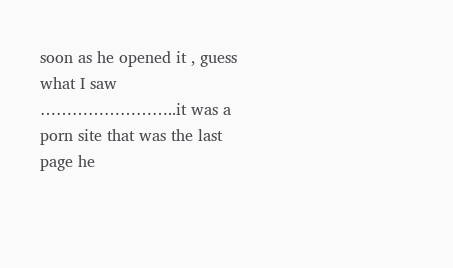soon as he opened it , guess what I saw ……………………..it was a porn site that was the last page he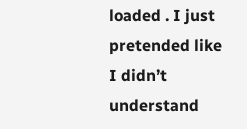loaded . I just pretended like I didn’t understand